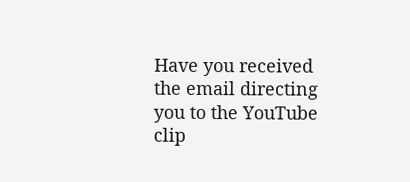Have you received the email directing you to the YouTube clip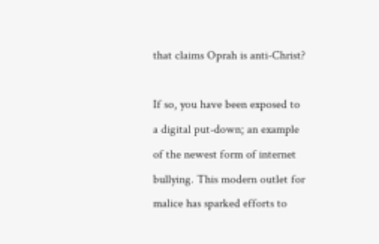that claims Oprah is anti-Christ?

If so, you have been exposed to a digital put-down; an example of the newest form of internet bullying. This modern outlet for malice has sparked efforts to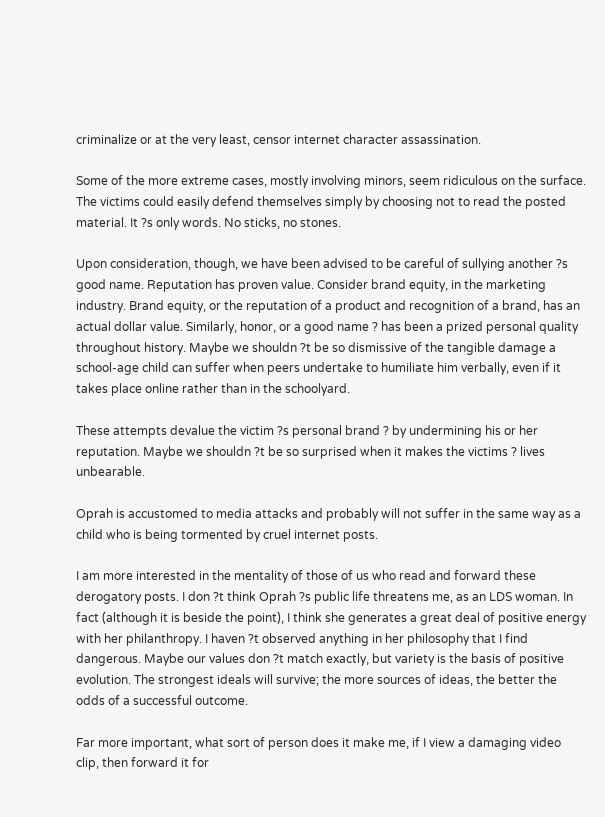criminalize or at the very least, censor internet character assassination.

Some of the more extreme cases, mostly involving minors, seem ridiculous on the surface. The victims could easily defend themselves simply by choosing not to read the posted material. It ?s only words. No sticks, no stones.

Upon consideration, though, we have been advised to be careful of sullying another ?s good name. Reputation has proven value. Consider brand equity, in the marketing industry. Brand equity, or the reputation of a product and recognition of a brand, has an actual dollar value. Similarly, honor, or a good name ? has been a prized personal quality throughout history. Maybe we shouldn ?t be so dismissive of the tangible damage a school-age child can suffer when peers undertake to humiliate him verbally, even if it takes place online rather than in the schoolyard.

These attempts devalue the victim ?s personal brand ? by undermining his or her reputation. Maybe we shouldn ?t be so surprised when it makes the victims ? lives unbearable.

Oprah is accustomed to media attacks and probably will not suffer in the same way as a child who is being tormented by cruel internet posts.

I am more interested in the mentality of those of us who read and forward these derogatory posts. I don ?t think Oprah ?s public life threatens me, as an LDS woman. In fact (although it is beside the point), I think she generates a great deal of positive energy with her philanthropy. I haven ?t observed anything in her philosophy that I find dangerous. Maybe our values don ?t match exactly, but variety is the basis of positive evolution. The strongest ideals will survive; the more sources of ideas, the better the odds of a successful outcome.

Far more important, what sort of person does it make me, if I view a damaging video clip, then forward it for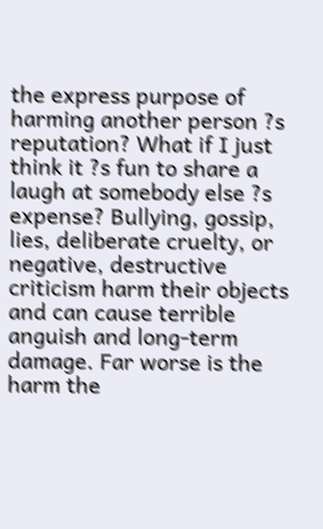the express purpose of harming another person ?s reputation? What if I just think it ?s fun to share a laugh at somebody else ?s expense? Bullying, gossip, lies, deliberate cruelty, or negative, destructive criticism harm their objects and can cause terrible anguish and long-term damage. Far worse is the harm the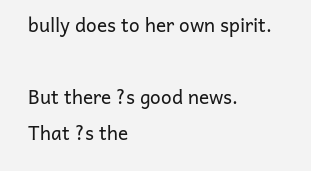bully does to her own spirit.

But there ?s good news. That ?s the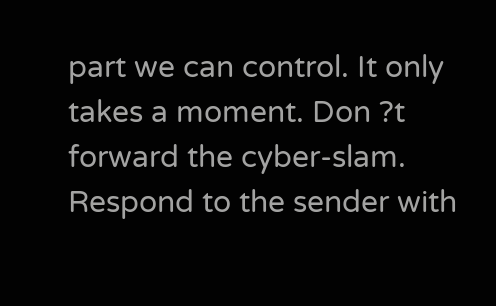part we can control. It only takes a moment. Don ?t forward the cyber-slam. Respond to the sender with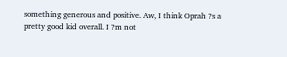something generous and positive. Aw, I think Oprah ?s a pretty good kid overall. I ?m not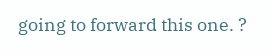going to forward this one. ?